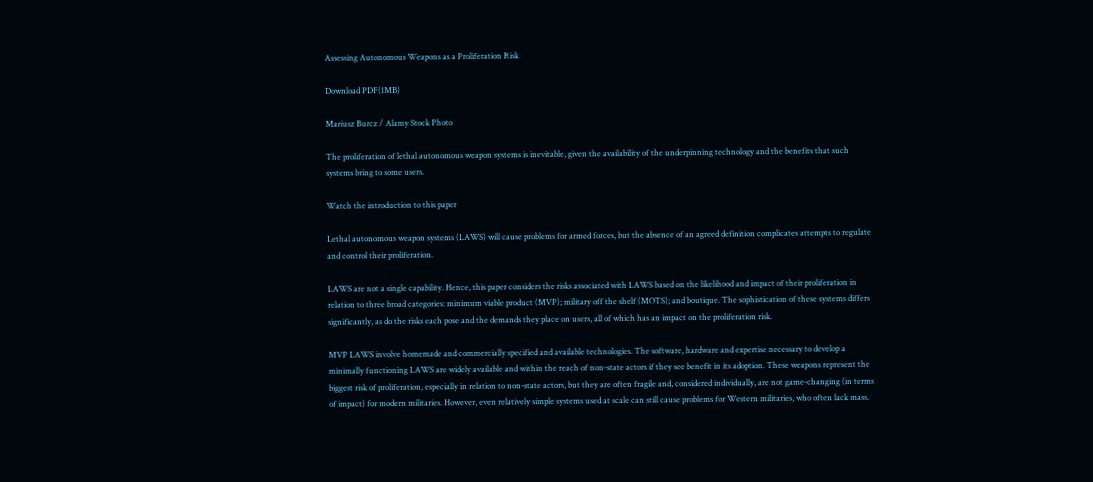Assessing Autonomous Weapons as a Proliferation Risk

Download PDF(1MB)

Mariusz Burcz / Alamy Stock Photo

The proliferation of lethal autonomous weapon systems is inevitable, given the availability of the underpinning technology and the benefits that such systems bring to some users.

Watch the introduction to this paper

Lethal autonomous weapon systems (LAWS) will cause problems for armed forces, but the absence of an agreed definition complicates attempts to regulate and control their proliferation.

LAWS are not a single capability. Hence, this paper considers the risks associated with LAWS based on the likelihood and impact of their proliferation in relation to three broad categories: minimum viable product (MVP); military off the shelf (MOTS); and boutique. The sophistication of these systems differs significantly, as do the risks each pose and the demands they place on users, all of which has an impact on the proliferation risk.

MVP LAWS involve homemade and commercially specified and available technologies. The software, hardware and expertise necessary to develop a minimally functioning LAWS are widely available and within the reach of non-state actors if they see benefit in its adoption. These weapons represent the biggest risk of proliferation, especially in relation to non-state actors, but they are often fragile and, considered individually, are not game-changing (in terms of impact) for modern militaries. However, even relatively simple systems used at scale can still cause problems for Western militaries, who often lack mass.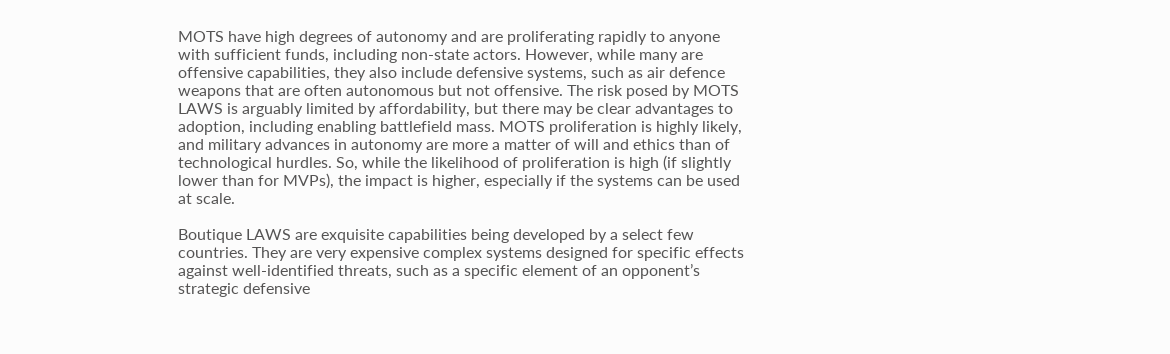MOTS have high degrees of autonomy and are proliferating rapidly to anyone with sufficient funds, including non-state actors. However, while many are offensive capabilities, they also include defensive systems, such as air defence weapons that are often autonomous but not offensive. The risk posed by MOTS LAWS is arguably limited by affordability, but there may be clear advantages to adoption, including enabling battlefield mass. MOTS proliferation is highly likely, and military advances in autonomy are more a matter of will and ethics than of technological hurdles. So, while the likelihood of proliferation is high (if slightly lower than for MVPs), the impact is higher, especially if the systems can be used at scale.

Boutique LAWS are exquisite capabilities being developed by a select few countries. They are very expensive complex systems designed for specific effects against well-identified threats, such as a specific element of an opponent’s strategic defensive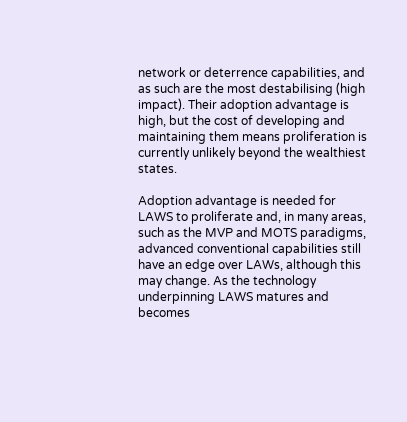network or deterrence capabilities, and as such are the most destabilising (high impact). Their adoption advantage is high, but the cost of developing and maintaining them means proliferation is currently unlikely beyond the wealthiest states.

Adoption advantage is needed for LAWS to proliferate and, in many areas, such as the MVP and MOTS paradigms, advanced conventional capabilities still have an edge over LAWs, although this may change. As the technology underpinning LAWS matures and becomes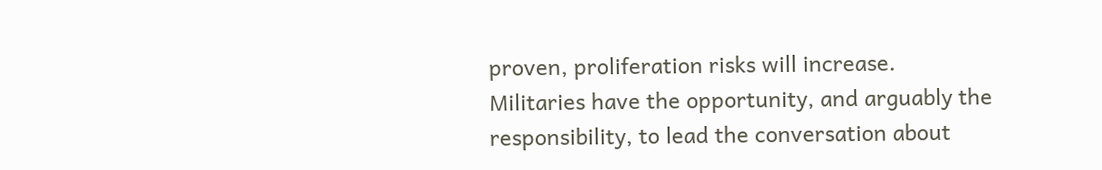proven, proliferation risks will increase. Militaries have the opportunity, and arguably the responsibility, to lead the conversation about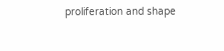proliferation and shape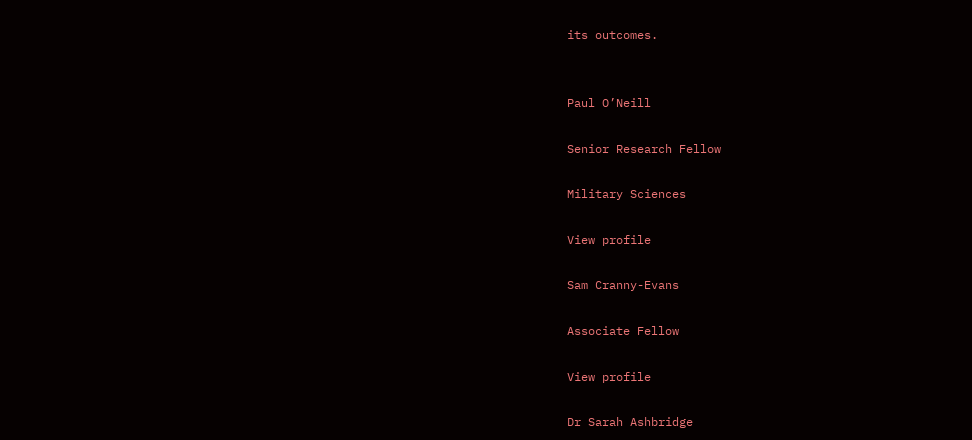its outcomes.


Paul O’Neill

Senior Research Fellow

Military Sciences

View profile

Sam Cranny-Evans

Associate Fellow

View profile

Dr Sarah Ashbridge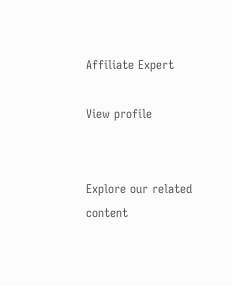Affiliate Expert

View profile


Explore our related content